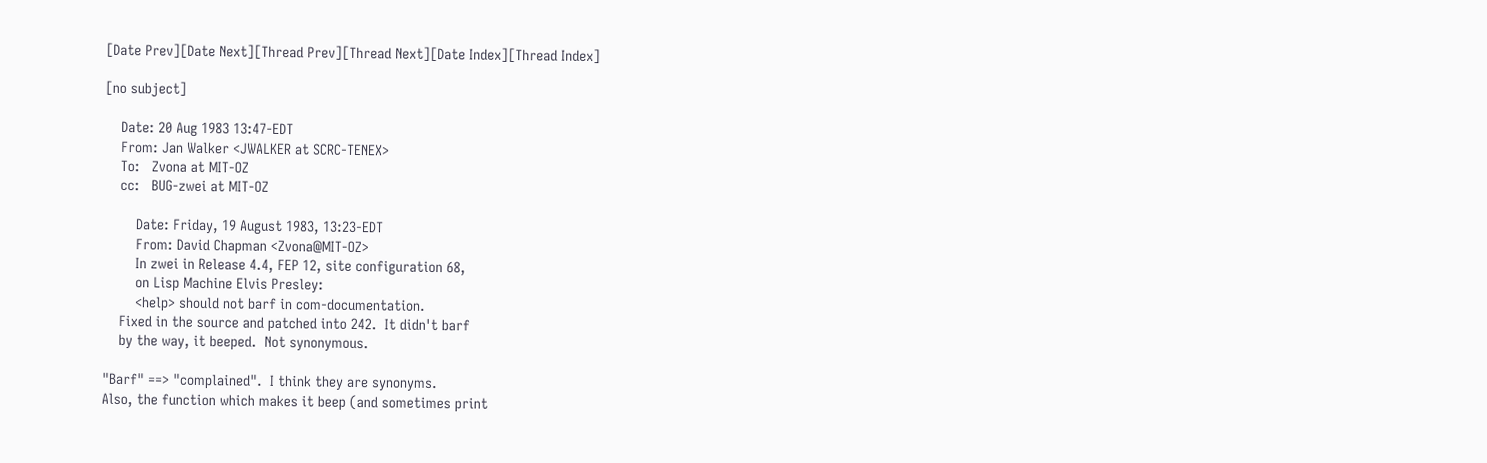[Date Prev][Date Next][Thread Prev][Thread Next][Date Index][Thread Index]

[no subject]

    Date: 20 Aug 1983 13:47-EDT
    From: Jan Walker <JWALKER at SCRC-TENEX>
    To:   Zvona at MIT-OZ
    cc:   BUG-zwei at MIT-OZ

        Date: Friday, 19 August 1983, 13:23-EDT
        From: David Chapman <Zvona@MIT-OZ>
        In zwei in Release 4.4, FEP 12, site configuration 68,
        on Lisp Machine Elvis Presley:
        <help> should not barf in com-documentation.
    Fixed in the source and patched into 242.  It didn't barf
    by the way, it beeped.  Not synonymous.

"Barf" ==> "complained".  I think they are synonyms.
Also, the function which makes it beep (and sometimes print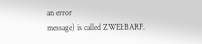an error
message) is called ZWEI:BARF.